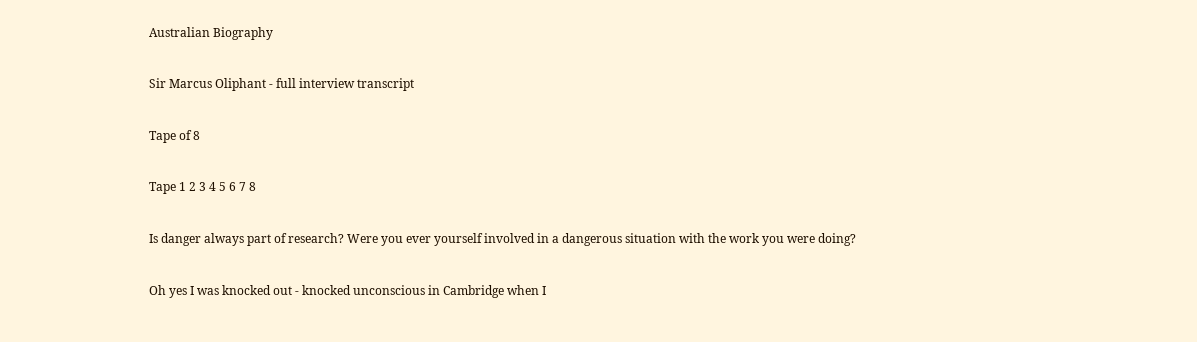Australian Biography

Sir Marcus Oliphant - full interview transcript

Tape of 8

Tape 1 2 3 4 5 6 7 8

Is danger always part of research? Were you ever yourself involved in a dangerous situation with the work you were doing?

Oh yes I was knocked out - knocked unconscious in Cambridge when I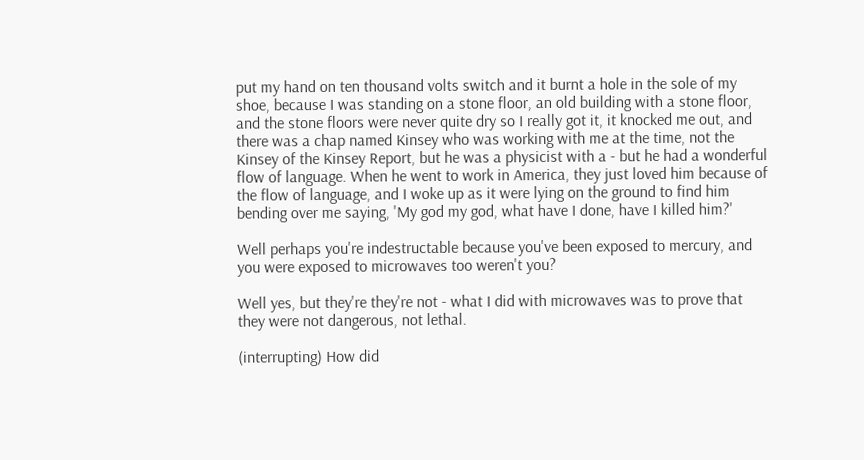put my hand on ten thousand volts switch and it burnt a hole in the sole of my shoe, because I was standing on a stone floor, an old building with a stone floor, and the stone floors were never quite dry so I really got it, it knocked me out, and there was a chap named Kinsey who was working with me at the time, not the Kinsey of the Kinsey Report, but he was a physicist with a - but he had a wonderful flow of language. When he went to work in America, they just loved him because of the flow of language, and I woke up as it were lying on the ground to find him bending over me saying, 'My god my god, what have I done, have I killed him?'

Well perhaps you're indestructable because you've been exposed to mercury, and you were exposed to microwaves too weren't you?

Well yes, but they're they're not - what I did with microwaves was to prove that they were not dangerous, not lethal.

(interrupting) How did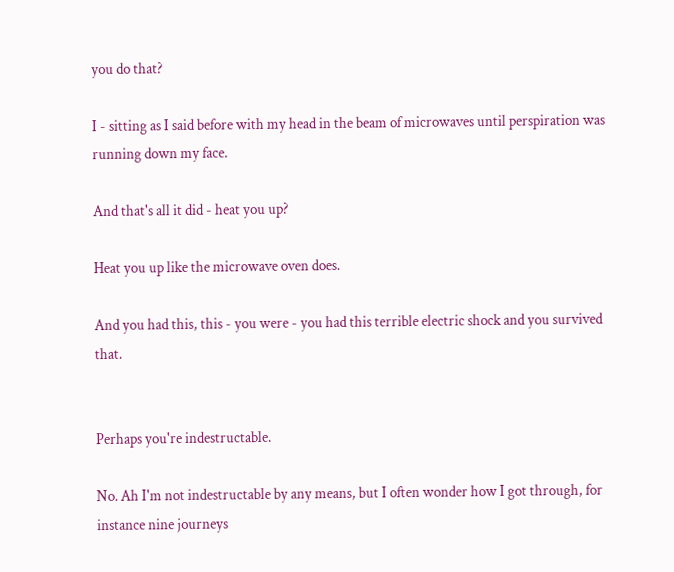you do that?

I - sitting as I said before with my head in the beam of microwaves until perspiration was running down my face.

And that's all it did - heat you up?

Heat you up like the microwave oven does.

And you had this, this - you were - you had this terrible electric shock and you survived that.


Perhaps you're indestructable.

No. Ah I'm not indestructable by any means, but I often wonder how I got through, for instance nine journeys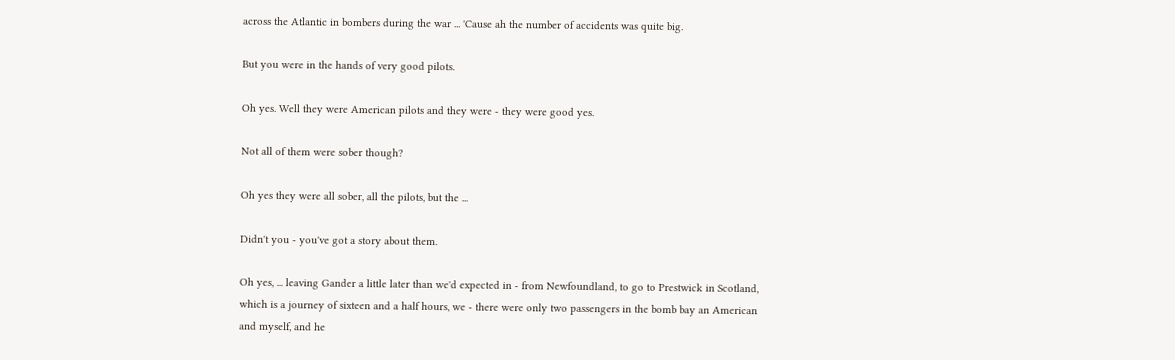across the Atlantic in bombers during the war ... 'Cause ah the number of accidents was quite big.

But you were in the hands of very good pilots.

Oh yes. Well they were American pilots and they were - they were good yes.

Not all of them were sober though?

Oh yes they were all sober, all the pilots, but the ...

Didn't you - you've got a story about them.

Oh yes, ... leaving Gander a little later than we'd expected in - from Newfoundland, to go to Prestwick in Scotland, which is a journey of sixteen and a half hours, we - there were only two passengers in the bomb bay an American and myself, and he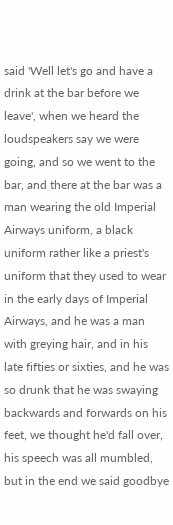said 'Well let's go and have a drink at the bar before we leave', when we heard the loudspeakers say we were going, and so we went to the bar, and there at the bar was a man wearing the old Imperial Airways uniform, a black uniform rather like a priest's uniform that they used to wear in the early days of Imperial Airways, and he was a man with greying hair, and in his late fifties or sixties, and he was so drunk that he was swaying backwards and forwards on his feet, we thought he'd fall over, his speech was all mumbled, but in the end we said goodbye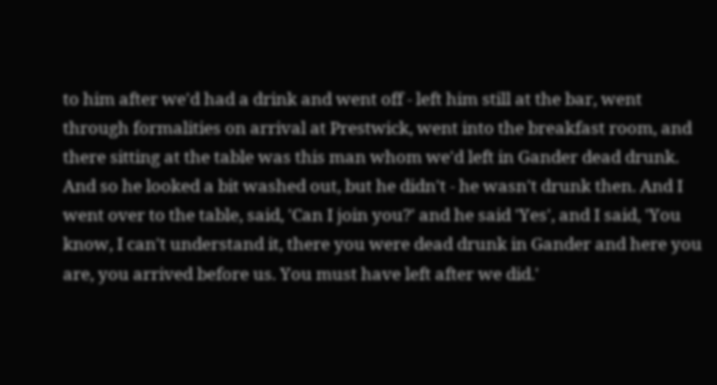to him after we'd had a drink and went off - left him still at the bar, went through formalities on arrival at Prestwick, went into the breakfast room, and there sitting at the table was this man whom we'd left in Gander dead drunk. And so he looked a bit washed out, but he didn't - he wasn't drunk then. And I went over to the table, said, 'Can I join you?' and he said 'Yes', and I said, 'You know, I can't understand it, there you were dead drunk in Gander and here you are, you arrived before us. You must have left after we did.'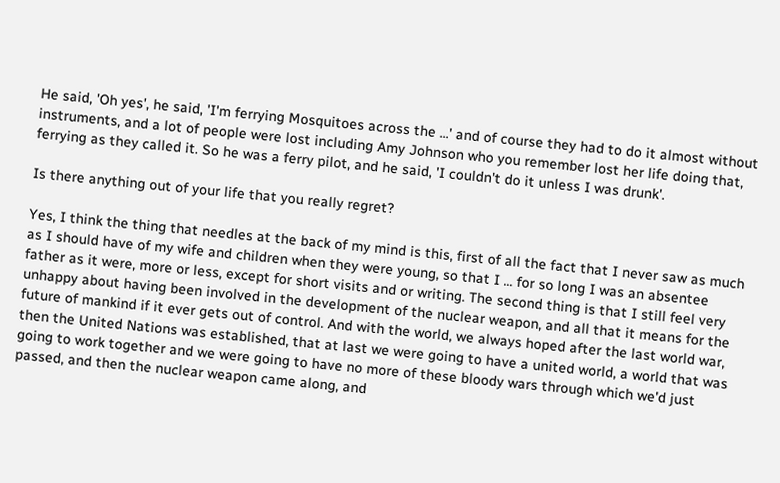He said, 'Oh yes', he said, 'I'm ferrying Mosquitoes across the ...' and of course they had to do it almost without instruments, and a lot of people were lost including Amy Johnson who you remember lost her life doing that, ferrying as they called it. So he was a ferry pilot, and he said, 'I couldn't do it unless I was drunk'.

Is there anything out of your life that you really regret?

Yes, I think the thing that needles at the back of my mind is this, first of all the fact that I never saw as much as I should have of my wife and children when they were young, so that I ... for so long I was an absentee father as it were, more or less, except for short visits and or writing. The second thing is that I still feel very unhappy about having been involved in the development of the nuclear weapon, and all that it means for the future of mankind if it ever gets out of control. And with the world, we always hoped after the last world war, then the United Nations was established, that at last we were going to have a united world, a world that was going to work together and we were going to have no more of these bloody wars through which we'd just passed, and then the nuclear weapon came along, and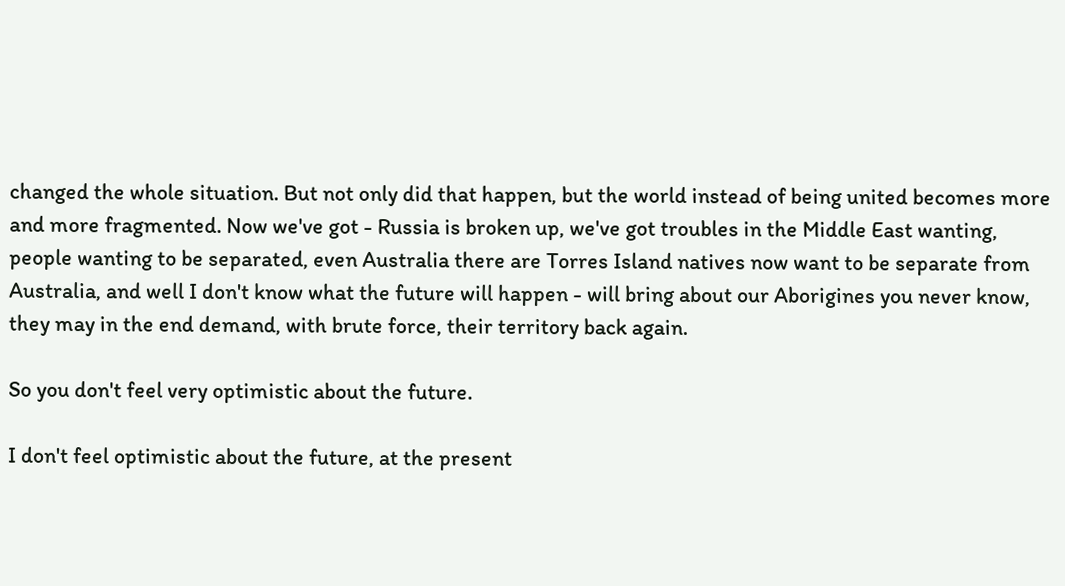changed the whole situation. But not only did that happen, but the world instead of being united becomes more and more fragmented. Now we've got - Russia is broken up, we've got troubles in the Middle East wanting, people wanting to be separated, even Australia there are Torres Island natives now want to be separate from Australia, and well I don't know what the future will happen - will bring about our Aborigines you never know, they may in the end demand, with brute force, their territory back again.

So you don't feel very optimistic about the future.

I don't feel optimistic about the future, at the present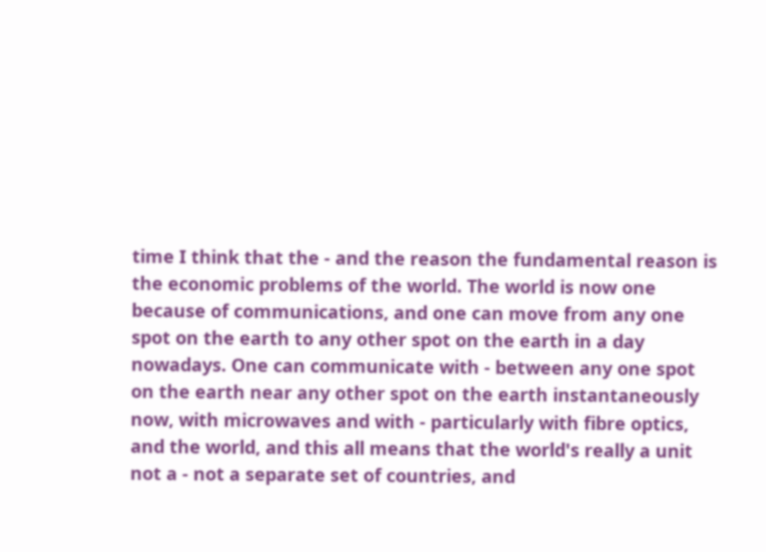time I think that the - and the reason the fundamental reason is the economic problems of the world. The world is now one because of communications, and one can move from any one spot on the earth to any other spot on the earth in a day nowadays. One can communicate with - between any one spot on the earth near any other spot on the earth instantaneously now, with microwaves and with - particularly with fibre optics, and the world, and this all means that the world's really a unit not a - not a separate set of countries, and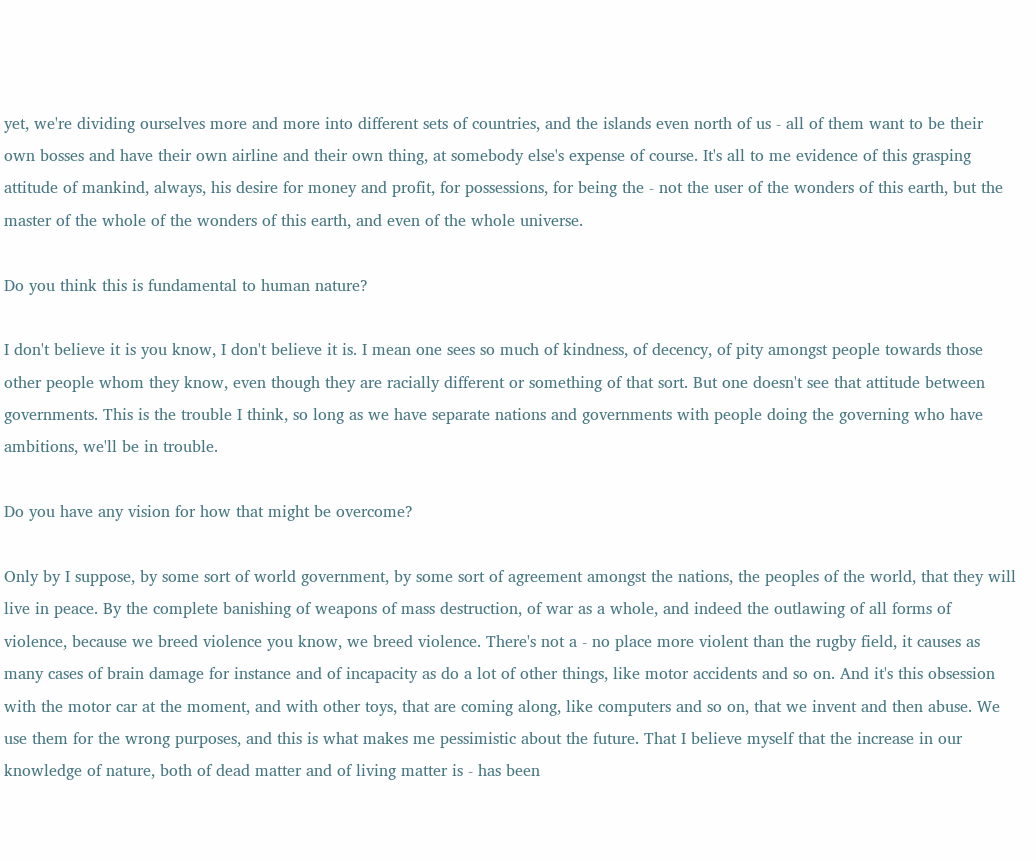yet, we're dividing ourselves more and more into different sets of countries, and the islands even north of us - all of them want to be their own bosses and have their own airline and their own thing, at somebody else's expense of course. It's all to me evidence of this grasping attitude of mankind, always, his desire for money and profit, for possessions, for being the - not the user of the wonders of this earth, but the master of the whole of the wonders of this earth, and even of the whole universe.

Do you think this is fundamental to human nature?

I don't believe it is you know, I don't believe it is. I mean one sees so much of kindness, of decency, of pity amongst people towards those other people whom they know, even though they are racially different or something of that sort. But one doesn't see that attitude between governments. This is the trouble I think, so long as we have separate nations and governments with people doing the governing who have ambitions, we'll be in trouble.

Do you have any vision for how that might be overcome?

Only by I suppose, by some sort of world government, by some sort of agreement amongst the nations, the peoples of the world, that they will live in peace. By the complete banishing of weapons of mass destruction, of war as a whole, and indeed the outlawing of all forms of violence, because we breed violence you know, we breed violence. There's not a - no place more violent than the rugby field, it causes as many cases of brain damage for instance and of incapacity as do a lot of other things, like motor accidents and so on. And it's this obsession with the motor car at the moment, and with other toys, that are coming along, like computers and so on, that we invent and then abuse. We use them for the wrong purposes, and this is what makes me pessimistic about the future. That I believe myself that the increase in our knowledge of nature, both of dead matter and of living matter is - has been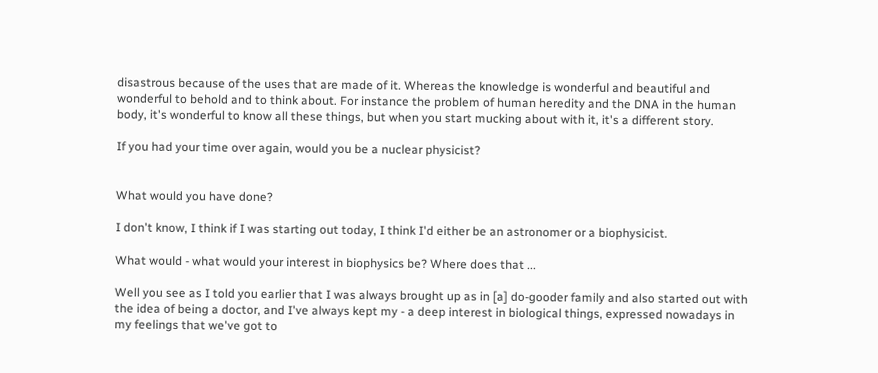disastrous because of the uses that are made of it. Whereas the knowledge is wonderful and beautiful and wonderful to behold and to think about. For instance the problem of human heredity and the DNA in the human body, it's wonderful to know all these things, but when you start mucking about with it, it's a different story.

If you had your time over again, would you be a nuclear physicist?


What would you have done?

I don't know, I think if I was starting out today, I think I'd either be an astronomer or a biophysicist.

What would - what would your interest in biophysics be? Where does that ...

Well you see as I told you earlier that I was always brought up as in [a] do-gooder family and also started out with the idea of being a doctor, and I've always kept my - a deep interest in biological things, expressed nowadays in my feelings that we've got to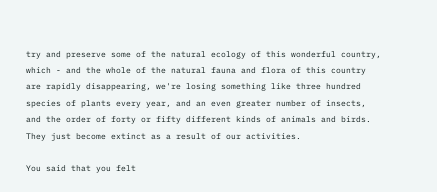try and preserve some of the natural ecology of this wonderful country, which - and the whole of the natural fauna and flora of this country are rapidly disappearing, we're losing something like three hundred species of plants every year, and an even greater number of insects, and the order of forty or fifty different kinds of animals and birds. They just become extinct as a result of our activities.

You said that you felt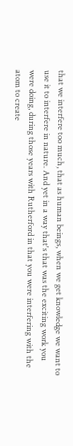that we interfere too much, that as human beings, when we get knowledge we want to use it to interfere in nature. And yet in a way that's that was the exciting work you were doing, during those years with Rutherford in that you were interfering with the atom to create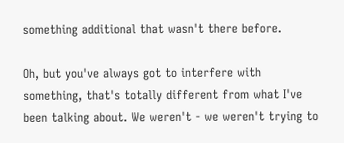something additional that wasn't there before.

Oh, but you've always got to interfere with something, that's totally different from what I've been talking about. We weren't - we weren't trying to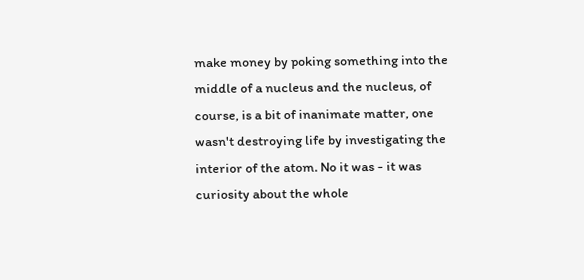make money by poking something into the middle of a nucleus and the nucleus, of course, is a bit of inanimate matter, one wasn't destroying life by investigating the interior of the atom. No it was - it was curiosity about the whole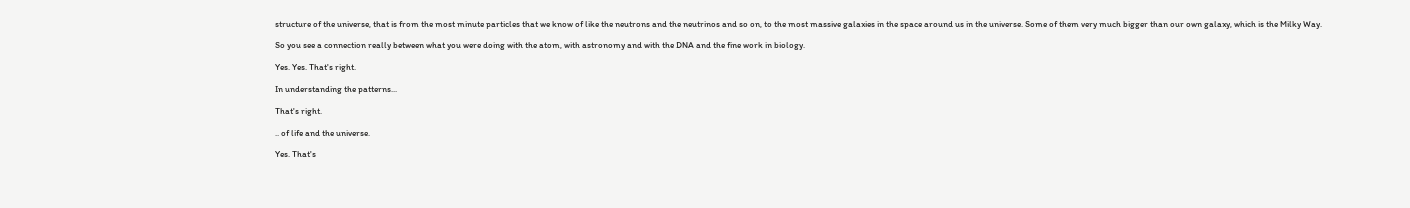structure of the universe, that is from the most minute particles that we know of like the neutrons and the neutrinos and so on, to the most massive galaxies in the space around us in the universe. Some of them very much bigger than our own galaxy, which is the Milky Way.

So you see a connection really between what you were doing with the atom, with astronomy and with the DNA and the fine work in biology.

Yes. Yes. That's right.

In understanding the patterns...

That's right.

.. of life and the universe.

Yes. That's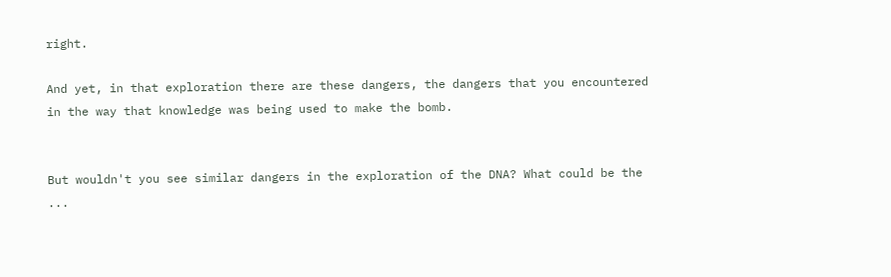right.

And yet, in that exploration there are these dangers, the dangers that you encountered in the way that knowledge was being used to make the bomb.


But wouldn't you see similar dangers in the exploration of the DNA? What could be the ...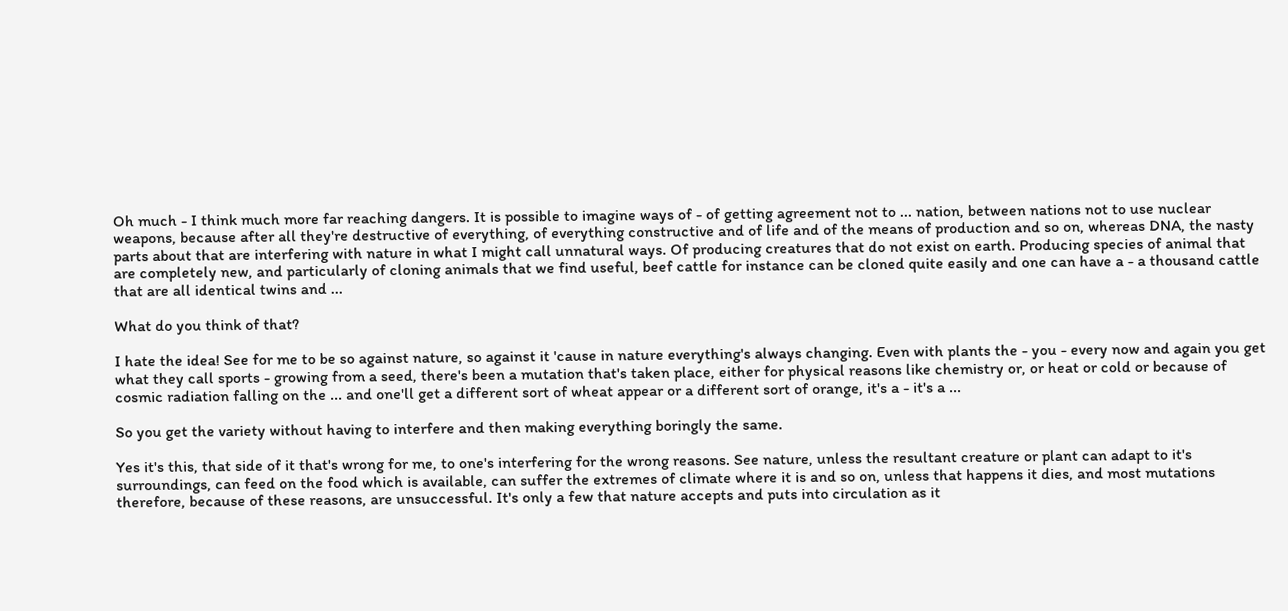Oh much - I think much more far reaching dangers. It is possible to imagine ways of - of getting agreement not to ... nation, between nations not to use nuclear weapons, because after all they're destructive of everything, of everything constructive and of life and of the means of production and so on, whereas DNA, the nasty parts about that are interfering with nature in what I might call unnatural ways. Of producing creatures that do not exist on earth. Producing species of animal that are completely new, and particularly of cloning animals that we find useful, beef cattle for instance can be cloned quite easily and one can have a - a thousand cattle that are all identical twins and ...

What do you think of that?

I hate the idea! See for me to be so against nature, so against it 'cause in nature everything's always changing. Even with plants the - you - every now and again you get what they call sports - growing from a seed, there's been a mutation that's taken place, either for physical reasons like chemistry or, or heat or cold or because of cosmic radiation falling on the ... and one'll get a different sort of wheat appear or a different sort of orange, it's a - it's a ...

So you get the variety without having to interfere and then making everything boringly the same.

Yes it's this, that side of it that's wrong for me, to one's interfering for the wrong reasons. See nature, unless the resultant creature or plant can adapt to it's surroundings, can feed on the food which is available, can suffer the extremes of climate where it is and so on, unless that happens it dies, and most mutations therefore, because of these reasons, are unsuccessful. It's only a few that nature accepts and puts into circulation as it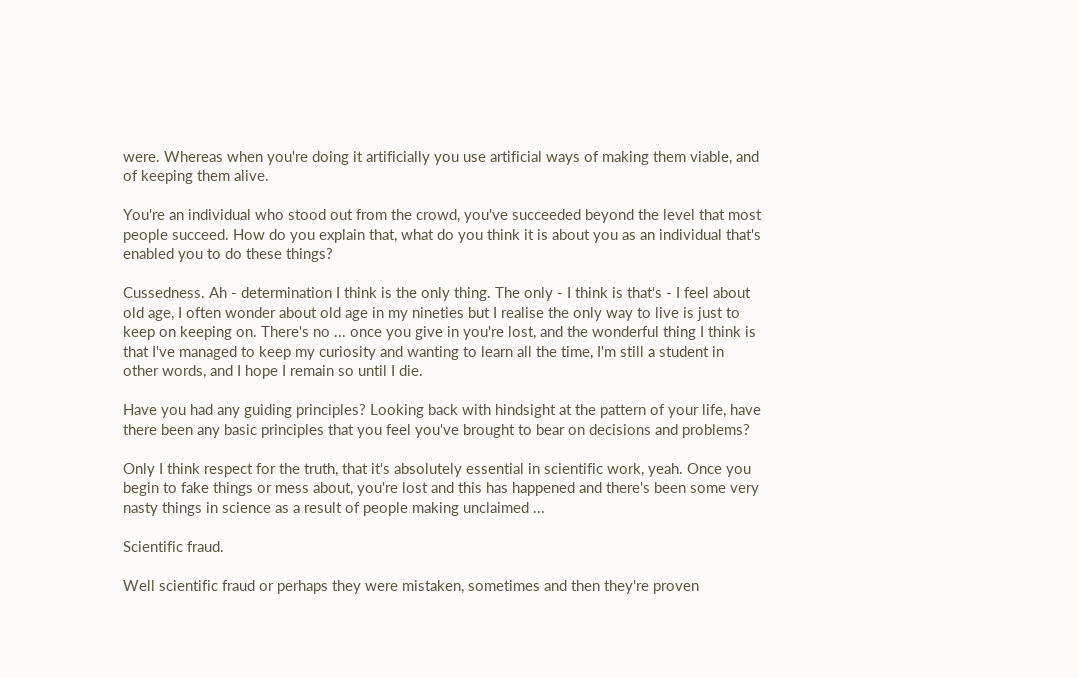were. Whereas when you're doing it artificially you use artificial ways of making them viable, and of keeping them alive.

You're an individual who stood out from the crowd, you've succeeded beyond the level that most people succeed. How do you explain that, what do you think it is about you as an individual that's enabled you to do these things?

Cussedness. Ah - determination I think is the only thing. The only - I think is that's - I feel about old age, I often wonder about old age in my nineties but I realise the only way to live is just to keep on keeping on. There's no ... once you give in you're lost, and the wonderful thing I think is that I've managed to keep my curiosity and wanting to learn all the time, I'm still a student in other words, and I hope I remain so until I die.

Have you had any guiding principles? Looking back with hindsight at the pattern of your life, have there been any basic principles that you feel you've brought to bear on decisions and problems?

Only I think respect for the truth, that it's absolutely essential in scientific work, yeah. Once you begin to fake things or mess about, you're lost and this has happened and there's been some very nasty things in science as a result of people making unclaimed ...

Scientific fraud.

Well scientific fraud or perhaps they were mistaken, sometimes and then they're proven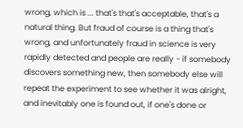wrong, which is ... that's that's acceptable, that's a natural thing. But fraud of course is a thing that's wrong, and unfortunately fraud in science is very rapidly detected and people are really - if somebody discovers something new, then somebody else will repeat the experiment to see whether it was alright, and inevitably one is found out, if one's done or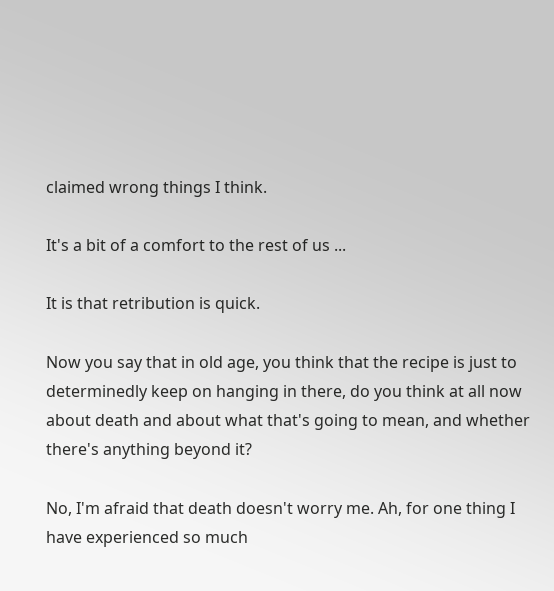claimed wrong things I think.

It's a bit of a comfort to the rest of us ...

It is that retribution is quick.

Now you say that in old age, you think that the recipe is just to determinedly keep on hanging in there, do you think at all now about death and about what that's going to mean, and whether there's anything beyond it?

No, I'm afraid that death doesn't worry me. Ah, for one thing I have experienced so much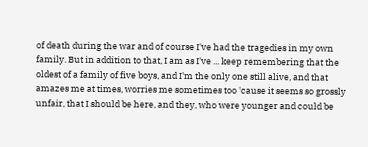of death during the war and of course I've had the tragedies in my own family. But in addition to that, I am as I've ... keep remembering that the oldest of a family of five boys, and I'm the only one still alive, and that amazes me at times, worries me sometimes too 'cause it seems so grossly unfair, that I should be here, and they, who were younger and could be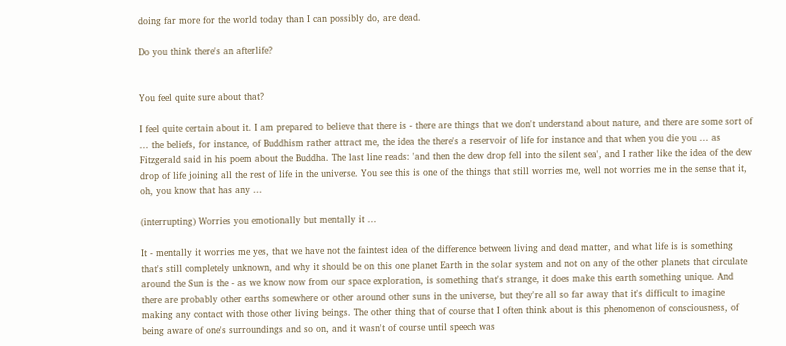doing far more for the world today than I can possibly do, are dead.

Do you think there's an afterlife?


You feel quite sure about that?

I feel quite certain about it. I am prepared to believe that there is - there are things that we don't understand about nature, and there are some sort of ... the beliefs, for instance, of Buddhism rather attract me, the idea the there's a reservoir of life for instance and that when you die you ... as Fitzgerald said in his poem about the Buddha. The last line reads: 'and then the dew drop fell into the silent sea', and I rather like the idea of the dew drop of life joining all the rest of life in the universe. You see this is one of the things that still worries me, well not worries me in the sense that it, oh, you know that has any ...

(interrupting) Worries you emotionally but mentally it ...

It - mentally it worries me yes, that we have not the faintest idea of the difference between living and dead matter, and what life is is something that's still completely unknown, and why it should be on this one planet Earth in the solar system and not on any of the other planets that circulate around the Sun is the - as we know now from our space exploration, is something that's strange, it does make this earth something unique. And there are probably other earths somewhere or other around other suns in the universe, but they're all so far away that it's difficult to imagine making any contact with those other living beings. The other thing that of course that I often think about is this phenomenon of consciousness, of being aware of one's surroundings and so on, and it wasn't of course until speech was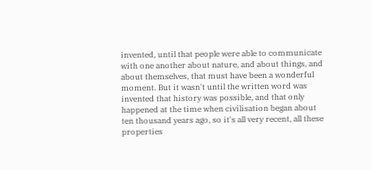invented, until that people were able to communicate with one another about nature, and about things, and about themselves, that must have been a wonderful moment. But it wasn't until the written word was invented that history was possible, and that only happened at the time when civilisation began about ten thousand years ago, so it's all very recent, all these properties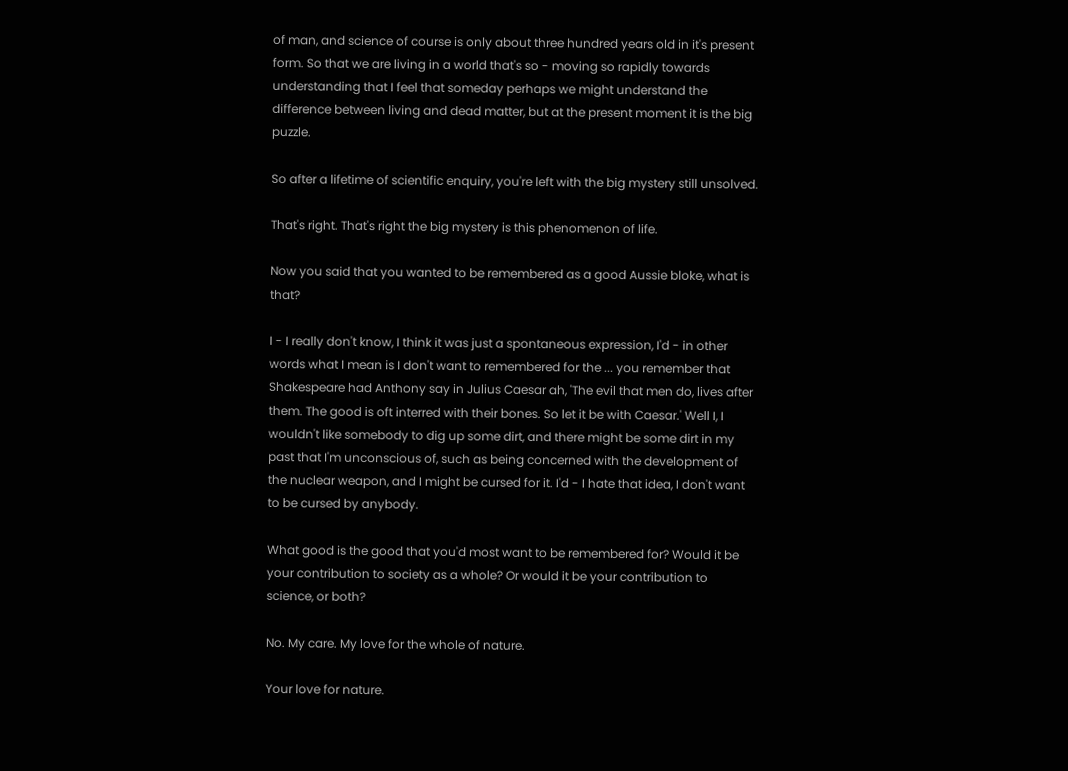of man, and science of course is only about three hundred years old in it's present form. So that we are living in a world that's so - moving so rapidly towards understanding that I feel that someday perhaps we might understand the difference between living and dead matter, but at the present moment it is the big puzzle.

So after a lifetime of scientific enquiry, you're left with the big mystery still unsolved.

That's right. That's right the big mystery is this phenomenon of life.

Now you said that you wanted to be remembered as a good Aussie bloke, what is that?

I - I really don't know, I think it was just a spontaneous expression, I'd - in other words what I mean is I don't want to remembered for the ... you remember that Shakespeare had Anthony say in Julius Caesar ah, 'The evil that men do, lives after them. The good is oft interred with their bones. So let it be with Caesar.' Well I, I wouldn't like somebody to dig up some dirt, and there might be some dirt in my past that I'm unconscious of, such as being concerned with the development of the nuclear weapon, and I might be cursed for it. I'd - I hate that idea, I don't want to be cursed by anybody.

What good is the good that you'd most want to be remembered for? Would it be your contribution to society as a whole? Or would it be your contribution to science, or both?

No. My care. My love for the whole of nature.

Your love for nature.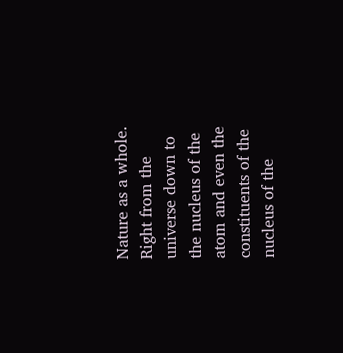Nature as a whole. Right from the universe down to the nucleus of the atom and even the constituents of the nucleus of the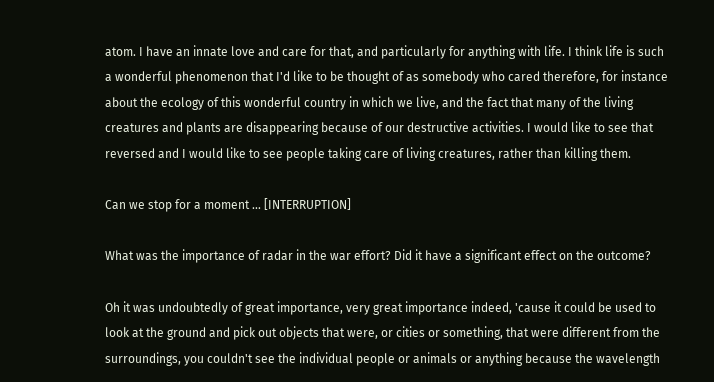atom. I have an innate love and care for that, and particularly for anything with life. I think life is such a wonderful phenomenon that I'd like to be thought of as somebody who cared therefore, for instance about the ecology of this wonderful country in which we live, and the fact that many of the living creatures and plants are disappearing because of our destructive activities. I would like to see that reversed and I would like to see people taking care of living creatures, rather than killing them.

Can we stop for a moment ... [INTERRUPTION]

What was the importance of radar in the war effort? Did it have a significant effect on the outcome?

Oh it was undoubtedly of great importance, very great importance indeed, 'cause it could be used to look at the ground and pick out objects that were, or cities or something, that were different from the surroundings, you couldn't see the individual people or animals or anything because the wavelength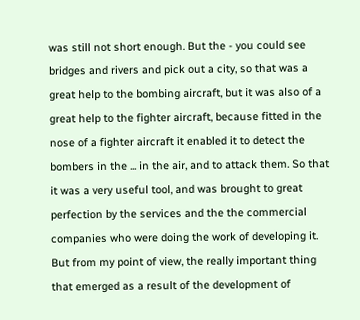was still not short enough. But the - you could see bridges and rivers and pick out a city, so that was a great help to the bombing aircraft, but it was also of a great help to the fighter aircraft, because fitted in the nose of a fighter aircraft it enabled it to detect the bombers in the ... in the air, and to attack them. So that it was a very useful tool, and was brought to great perfection by the services and the the commercial companies who were doing the work of developing it. But from my point of view, the really important thing that emerged as a result of the development of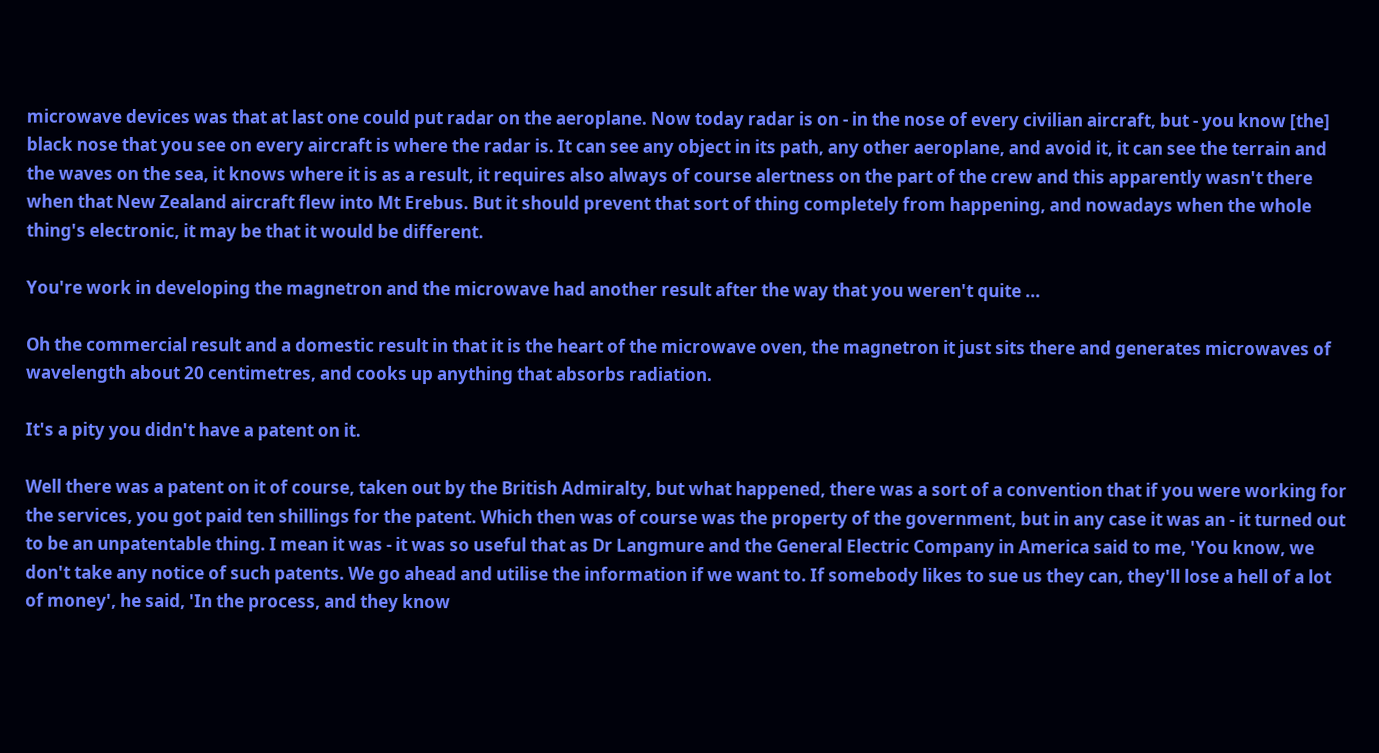microwave devices was that at last one could put radar on the aeroplane. Now today radar is on - in the nose of every civilian aircraft, but - you know [the] black nose that you see on every aircraft is where the radar is. It can see any object in its path, any other aeroplane, and avoid it, it can see the terrain and the waves on the sea, it knows where it is as a result, it requires also always of course alertness on the part of the crew and this apparently wasn't there when that New Zealand aircraft flew into Mt Erebus. But it should prevent that sort of thing completely from happening, and nowadays when the whole thing's electronic, it may be that it would be different.

You're work in developing the magnetron and the microwave had another result after the way that you weren't quite ...

Oh the commercial result and a domestic result in that it is the heart of the microwave oven, the magnetron it just sits there and generates microwaves of wavelength about 20 centimetres, and cooks up anything that absorbs radiation.

It's a pity you didn't have a patent on it.

Well there was a patent on it of course, taken out by the British Admiralty, but what happened, there was a sort of a convention that if you were working for the services, you got paid ten shillings for the patent. Which then was of course was the property of the government, but in any case it was an - it turned out to be an unpatentable thing. I mean it was - it was so useful that as Dr Langmure and the General Electric Company in America said to me, 'You know, we don't take any notice of such patents. We go ahead and utilise the information if we want to. If somebody likes to sue us they can, they'll lose a hell of a lot of money', he said, 'In the process, and they know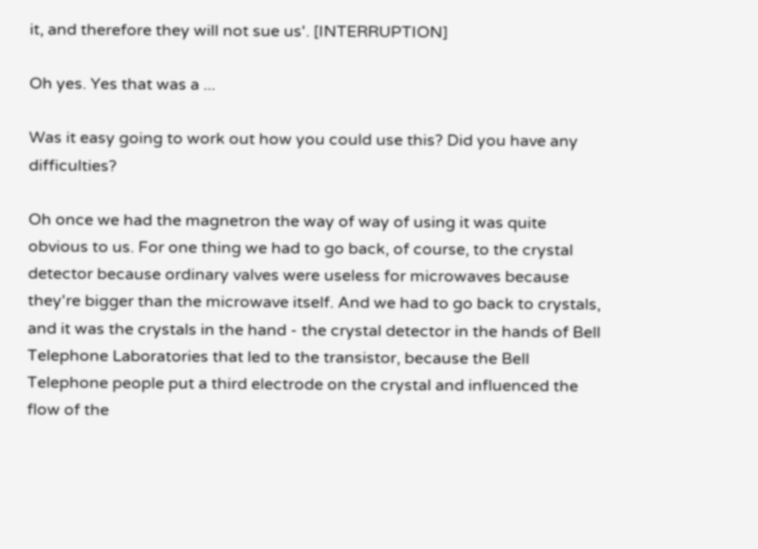it, and therefore they will not sue us'. [INTERRUPTION]

Oh yes. Yes that was a ...

Was it easy going to work out how you could use this? Did you have any difficulties?

Oh once we had the magnetron the way of way of using it was quite obvious to us. For one thing we had to go back, of course, to the crystal detector because ordinary valves were useless for microwaves because they're bigger than the microwave itself. And we had to go back to crystals, and it was the crystals in the hand - the crystal detector in the hands of Bell Telephone Laboratories that led to the transistor, because the Bell Telephone people put a third electrode on the crystal and influenced the flow of the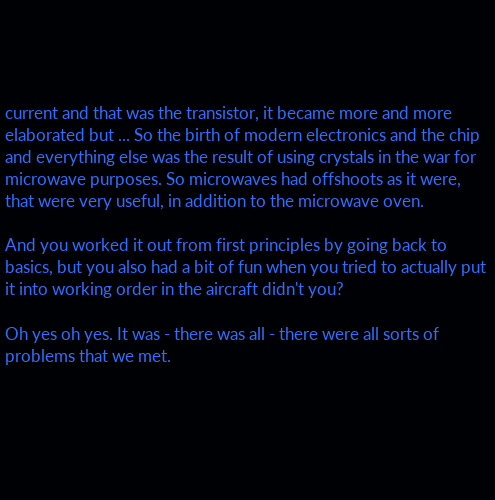current and that was the transistor, it became more and more elaborated but ... So the birth of modern electronics and the chip and everything else was the result of using crystals in the war for microwave purposes. So microwaves had offshoots as it were, that were very useful, in addition to the microwave oven.

And you worked it out from first principles by going back to basics, but you also had a bit of fun when you tried to actually put it into working order in the aircraft didn't you?

Oh yes oh yes. It was - there was all - there were all sorts of problems that we met.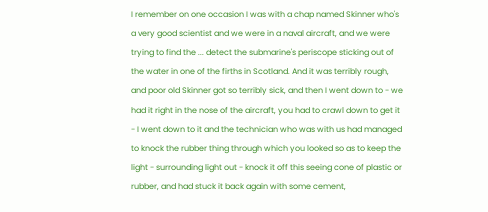I remember on one occasion I was with a chap named Skinner who's a very good scientist and we were in a naval aircraft, and we were trying to find the ... detect the submarine's periscope sticking out of the water in one of the firths in Scotland. And it was terribly rough, and poor old Skinner got so terribly sick, and then I went down to - we had it right in the nose of the aircraft, you had to crawl down to get it - I went down to it and the technician who was with us had managed to knock the rubber thing through which you looked so as to keep the light - surrounding light out - knock it off this seeing cone of plastic or rubber, and had stuck it back again with some cement,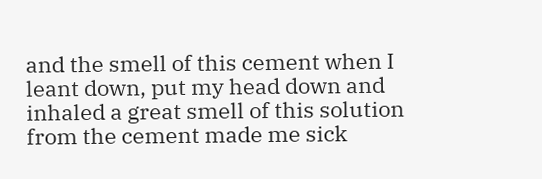and the smell of this cement when I leant down, put my head down and inhaled a great smell of this solution from the cement made me sick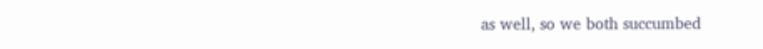as well, so we both succumbed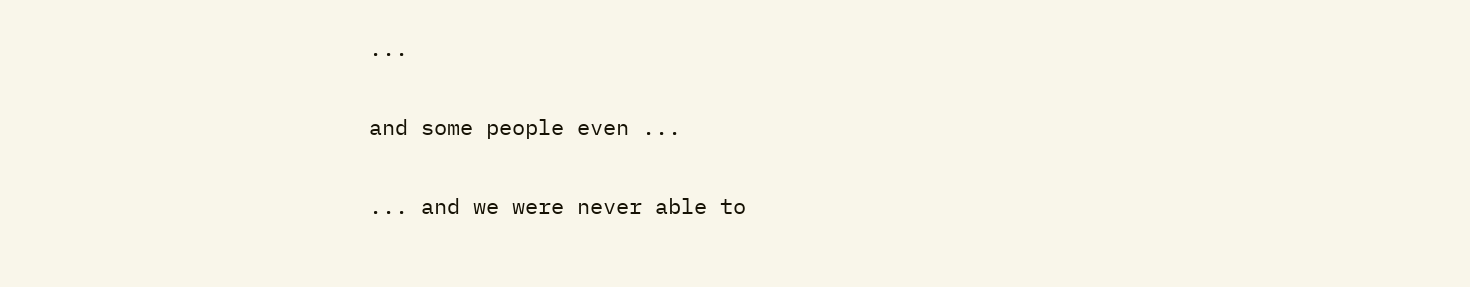...

and some people even ...

... and we were never able to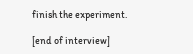finish the experiment.

[end of interview]